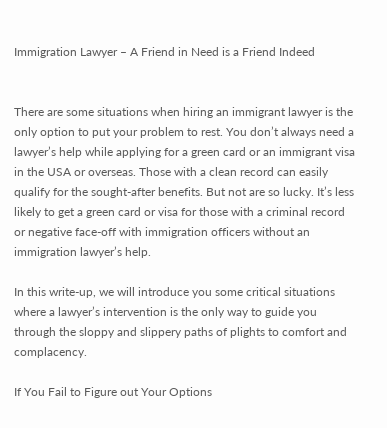Immigration Lawyer – A Friend in Need is a Friend Indeed


There are some situations when hiring an immigrant lawyer is the only option to put your problem to rest. You don’t always need a lawyer’s help while applying for a green card or an immigrant visa in the USA or overseas. Those with a clean record can easily qualify for the sought-after benefits. But not are so lucky. It’s less likely to get a green card or visa for those with a criminal record or negative face-off with immigration officers without an immigration lawyer’s help.

In this write-up, we will introduce you some critical situations where a lawyer’s intervention is the only way to guide you through the sloppy and slippery paths of plights to comfort and complacency.

If You Fail to Figure out Your Options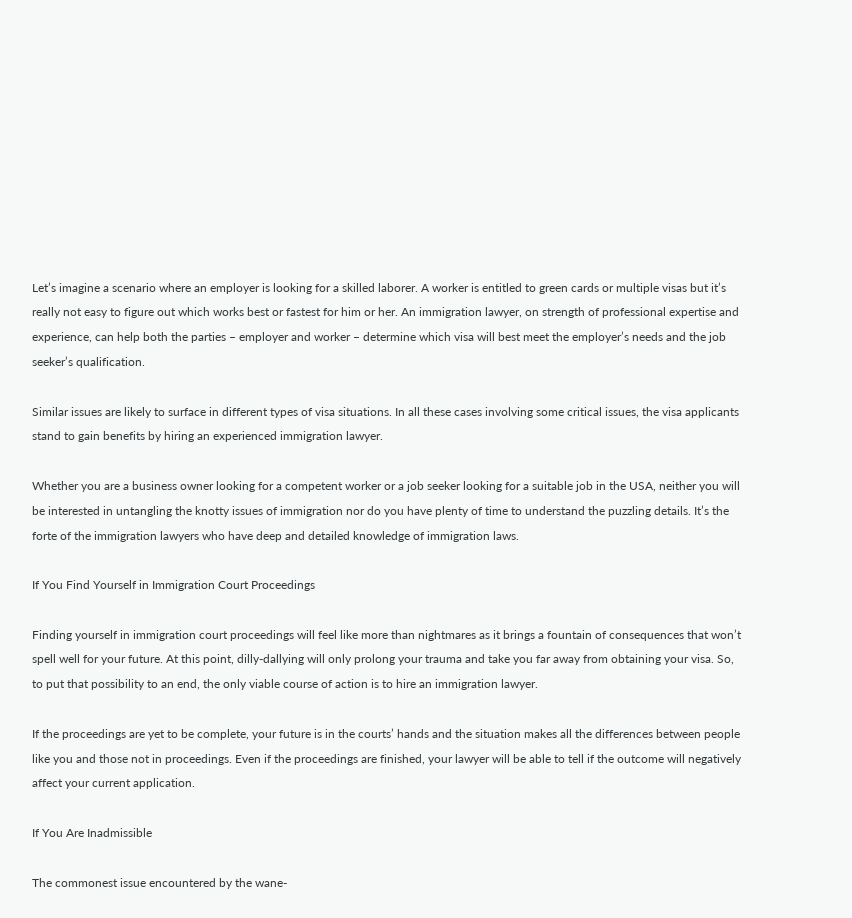Let’s imagine a scenario where an employer is looking for a skilled laborer. A worker is entitled to green cards or multiple visas but it’s really not easy to figure out which works best or fastest for him or her. An immigration lawyer, on strength of professional expertise and experience, can help both the parties – employer and worker – determine which visa will best meet the employer’s needs and the job seeker’s qualification.

Similar issues are likely to surface in different types of visa situations. In all these cases involving some critical issues, the visa applicants stand to gain benefits by hiring an experienced immigration lawyer.

Whether you are a business owner looking for a competent worker or a job seeker looking for a suitable job in the USA, neither you will be interested in untangling the knotty issues of immigration nor do you have plenty of time to understand the puzzling details. It’s the forte of the immigration lawyers who have deep and detailed knowledge of immigration laws.

If You Find Yourself in Immigration Court Proceedings

Finding yourself in immigration court proceedings will feel like more than nightmares as it brings a fountain of consequences that won’t spell well for your future. At this point, dilly-dallying will only prolong your trauma and take you far away from obtaining your visa. So, to put that possibility to an end, the only viable course of action is to hire an immigration lawyer.

If the proceedings are yet to be complete, your future is in the courts’ hands and the situation makes all the differences between people like you and those not in proceedings. Even if the proceedings are finished, your lawyer will be able to tell if the outcome will negatively affect your current application.

If You Are Inadmissible

The commonest issue encountered by the wane-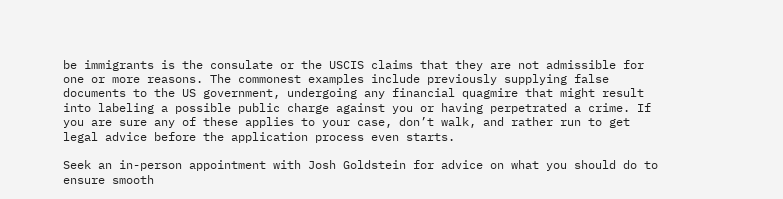be immigrants is the consulate or the USCIS claims that they are not admissible for one or more reasons. The commonest examples include previously supplying false documents to the US government, undergoing any financial quagmire that might result into labeling a possible public charge against you or having perpetrated a crime. If you are sure any of these applies to your case, don’t walk, and rather run to get legal advice before the application process even starts.

Seek an in-person appointment with Josh Goldstein for advice on what you should do to ensure smooth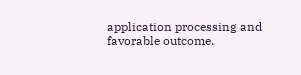application processing and favorable outcome.